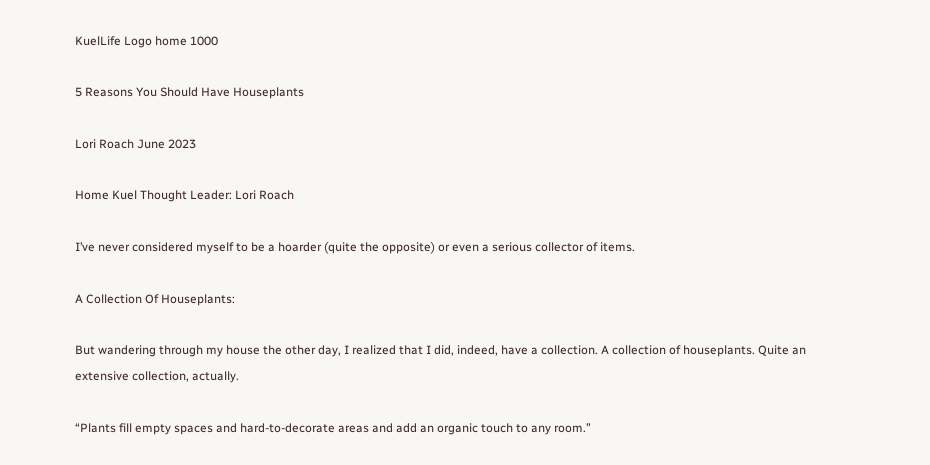KuelLife Logo home 1000

5 Reasons You Should Have Houseplants

Lori Roach June 2023

Home Kuel Thought Leader: Lori Roach

I’ve never considered myself to be a hoarder (quite the opposite) or even a serious collector of items.

A Collection Of Houseplants:

But wandering through my house the other day, I realized that I did, indeed, have a collection. A collection of houseplants. Quite an extensive collection, actually.

“Plants fill empty spaces and hard-to-decorate areas and add an organic touch to any room.”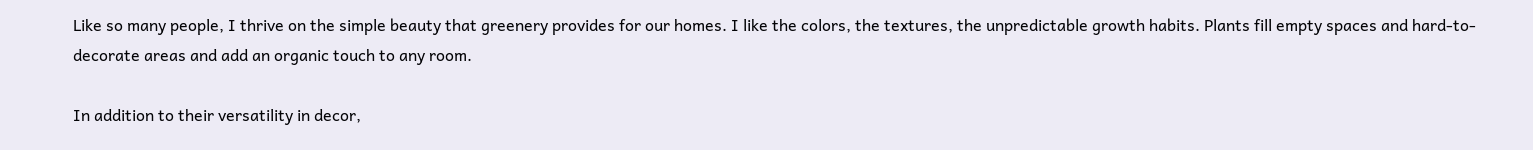Like so many people, I thrive on the simple beauty that greenery provides for our homes. I like the colors, the textures, the unpredictable growth habits. Plants fill empty spaces and hard-to-decorate areas and add an organic touch to any room.

In addition to their versatility in decor,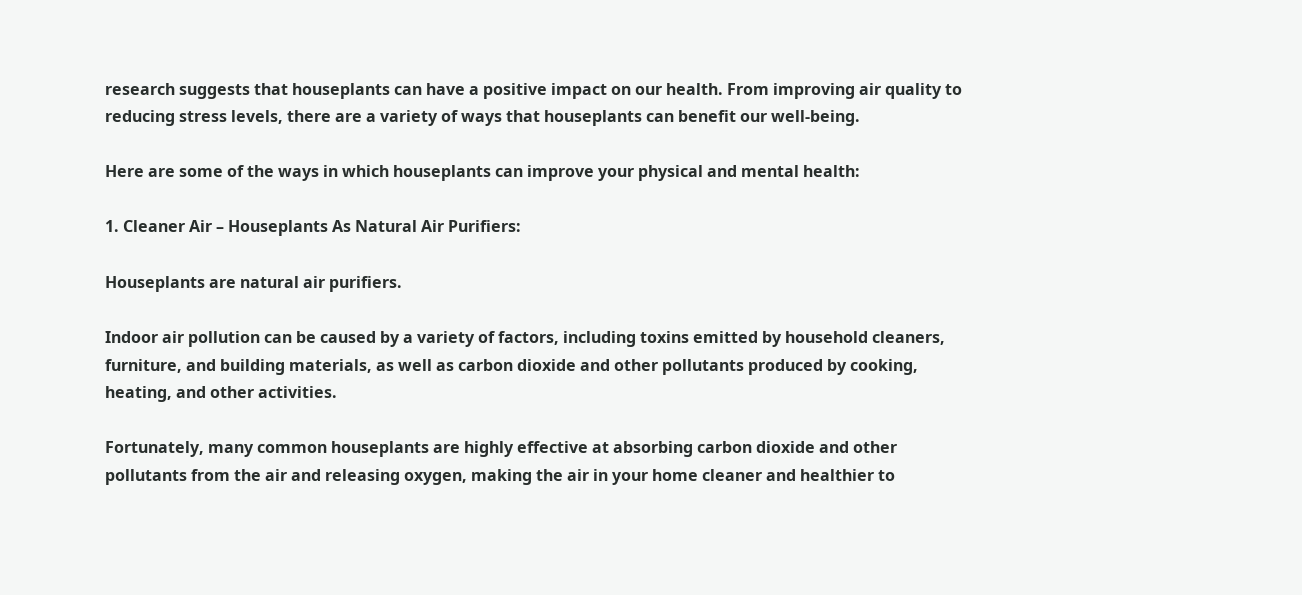research suggests that houseplants can have a positive impact on our health. From improving air quality to reducing stress levels, there are a variety of ways that houseplants can benefit our well-being.

Here are some of the ways in which houseplants can improve your physical and mental health:

1. Cleaner Air – Houseplants As Natural Air Purifiers:

Houseplants are natural air purifiers.

Indoor air pollution can be caused by a variety of factors, including toxins emitted by household cleaners, furniture, and building materials, as well as carbon dioxide and other pollutants produced by cooking, heating, and other activities.

Fortunately, many common houseplants are highly effective at absorbing carbon dioxide and other pollutants from the air and releasing oxygen, making the air in your home cleaner and healthier to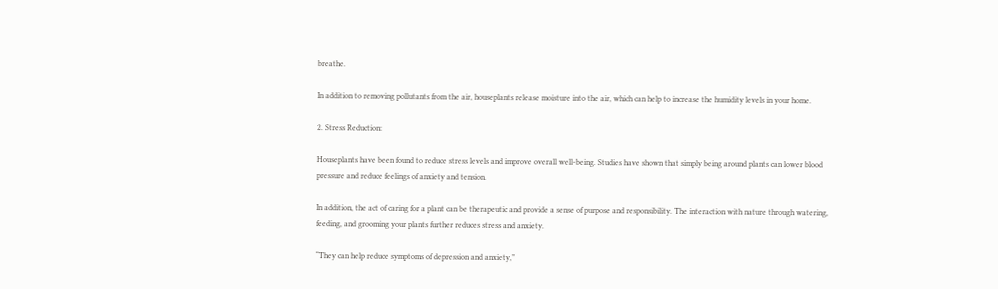breathe.

In addition to removing pollutants from the air, houseplants release moisture into the air, which can help to increase the humidity levels in your home.

2. Stress Reduction:

Houseplants have been found to reduce stress levels and improve overall well-being. Studies have shown that simply being around plants can lower blood pressure and reduce feelings of anxiety and tension.

In addition, the act of caring for a plant can be therapeutic and provide a sense of purpose and responsibility. The interaction with nature through watering, feeding, and grooming your plants further reduces stress and anxiety.

“They can help reduce symptoms of depression and anxiety,”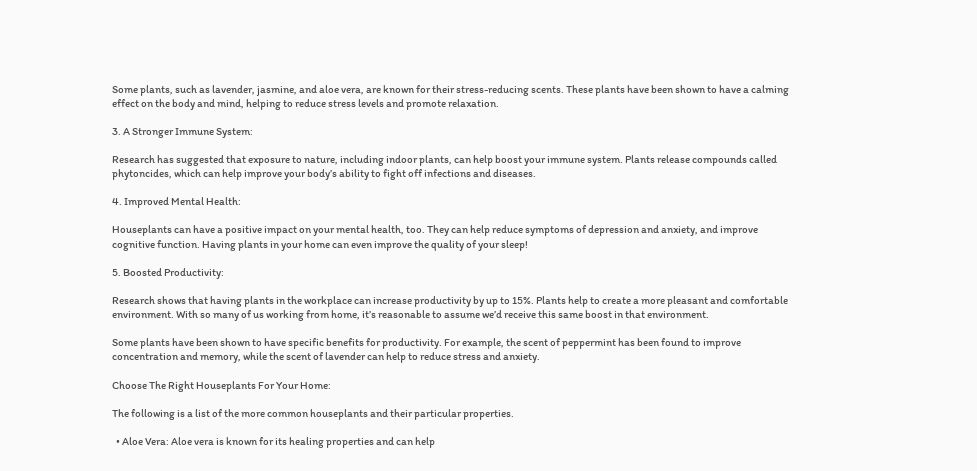Some plants, such as lavender, jasmine, and aloe vera, are known for their stress-reducing scents. These plants have been shown to have a calming effect on the body and mind, helping to reduce stress levels and promote relaxation.

3. A Stronger Immune System:

Research has suggested that exposure to nature, including indoor plants, can help boost your immune system. Plants release compounds called phytoncides, which can help improve your body’s ability to fight off infections and diseases.

4. Improved Mental Health:

Houseplants can have a positive impact on your mental health, too. They can help reduce symptoms of depression and anxiety, and improve cognitive function. Having plants in your home can even improve the quality of your sleep!

5. Boosted Productivity:

Research shows that having plants in the workplace can increase productivity by up to 15%. Plants help to create a more pleasant and comfortable environment. With so many of us working from home, it’s reasonable to assume we’d receive this same boost in that environment.

Some plants have been shown to have specific benefits for productivity. For example, the scent of peppermint has been found to improve concentration and memory, while the scent of lavender can help to reduce stress and anxiety.

Choose The Right Houseplants For Your Home:

The following is a list of the more common houseplants and their particular properties.

  • Aloe Vera: Aloe vera is known for its healing properties and can help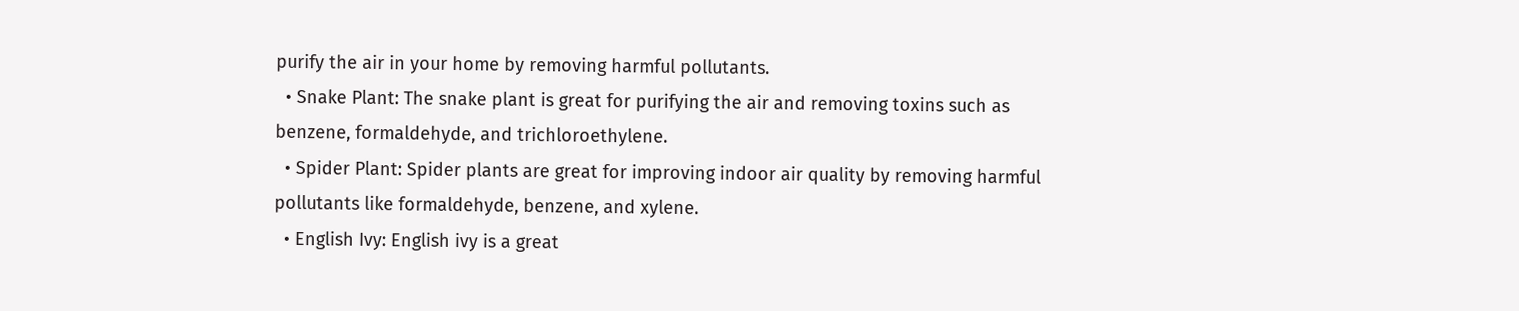purify the air in your home by removing harmful pollutants.
  • Snake Plant: The snake plant is great for purifying the air and removing toxins such as benzene, formaldehyde, and trichloroethylene.
  • Spider Plant: Spider plants are great for improving indoor air quality by removing harmful pollutants like formaldehyde, benzene, and xylene.
  • English Ivy: English ivy is a great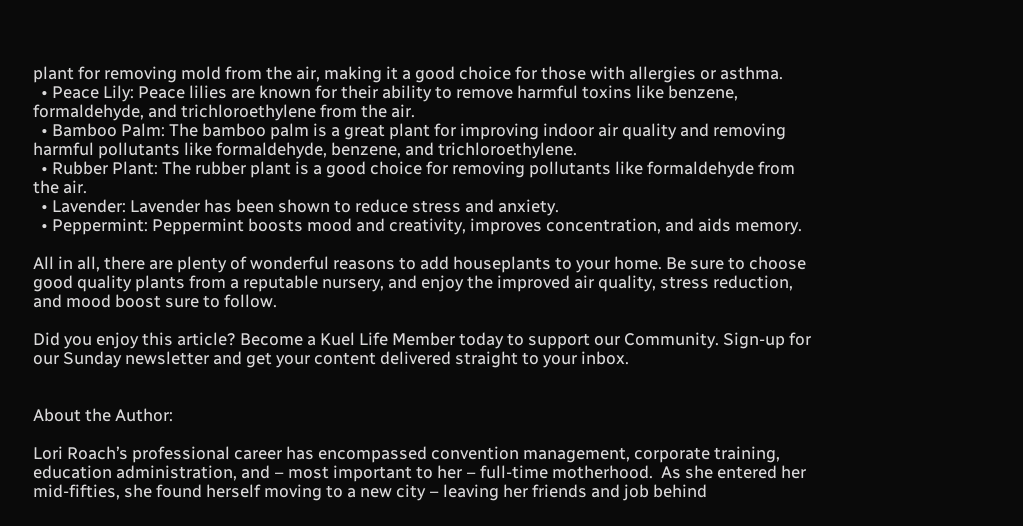plant for removing mold from the air, making it a good choice for those with allergies or asthma.
  • Peace Lily: Peace lilies are known for their ability to remove harmful toxins like benzene, formaldehyde, and trichloroethylene from the air.
  • Bamboo Palm: The bamboo palm is a great plant for improving indoor air quality and removing harmful pollutants like formaldehyde, benzene, and trichloroethylene.
  • Rubber Plant: The rubber plant is a good choice for removing pollutants like formaldehyde from the air.
  • Lavender: Lavender has been shown to reduce stress and anxiety.
  • Peppermint: Peppermint boosts mood and creativity, improves concentration, and aids memory.

All in all, there are plenty of wonderful reasons to add houseplants to your home. Be sure to choose good quality plants from a reputable nursery, and enjoy the improved air quality, stress reduction, and mood boost sure to follow.

Did you enjoy this article? Become a Kuel Life Member today to support our Community. Sign-up for our Sunday newsletter and get your content delivered straight to your inbox.


About the Author:

Lori Roach’s professional career has encompassed convention management, corporate training, education administration, and – most important to her – full-time motherhood.  As she entered her mid-fifties, she found herself moving to a new city – leaving her friends and job behind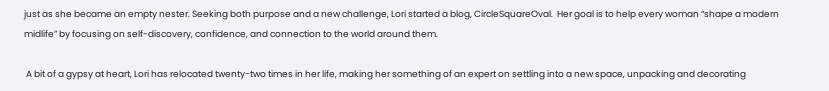just as she became an empty nester. Seeking both purpose and a new challenge, Lori started a blog, CircleSquareOval.  Her goal is to help every woman “shape a modern midlife” by focusing on self-discovery, confidence, and connection to the world around them.

 A bit of a gypsy at heart, Lori has relocated twenty-two times in her life, making her something of an expert on settling into a new space, unpacking and decorating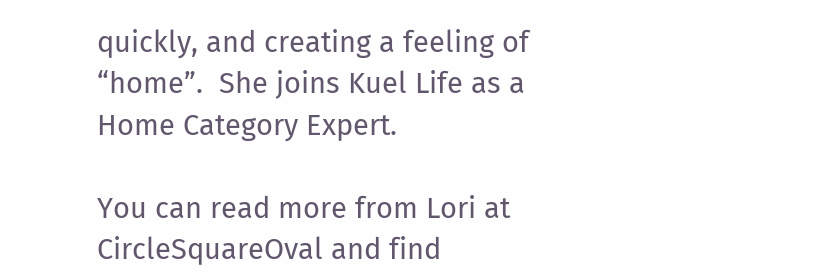quickly, and creating a feeling of “home”.  She joins Kuel Life as a Home Category Expert.

You can read more from Lori at CircleSquareOval and find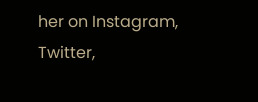her on Instagram, Twitter,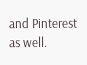and Pinterest as well.